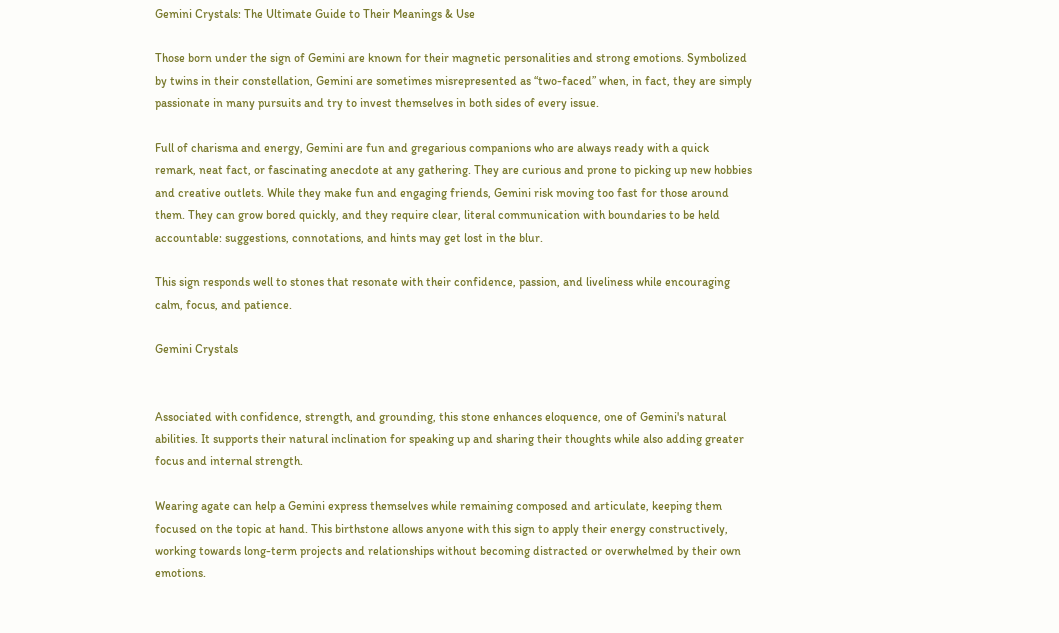Gemini Crystals: The Ultimate Guide to Their Meanings & Use

Those born under the sign of Gemini are known for their magnetic personalities and strong emotions. Symbolized by twins in their constellation, Gemini are sometimes misrepresented as “two-faced” when, in fact, they are simply passionate in many pursuits and try to invest themselves in both sides of every issue.

Full of charisma and energy, Gemini are fun and gregarious companions who are always ready with a quick remark, neat fact, or fascinating anecdote at any gathering. They are curious and prone to picking up new hobbies and creative outlets. While they make fun and engaging friends, Gemini risk moving too fast for those around them. They can grow bored quickly, and they require clear, literal communication with boundaries to be held accountable: suggestions, connotations, and hints may get lost in the blur.

This sign responds well to stones that resonate with their confidence, passion, and liveliness while encouraging calm, focus, and patience.

Gemini Crystals


Associated with confidence, strength, and grounding, this stone enhances eloquence, one of Gemini's natural abilities. It supports their natural inclination for speaking up and sharing their thoughts while also adding greater focus and internal strength.

Wearing agate can help a Gemini express themselves while remaining composed and articulate, keeping them focused on the topic at hand. This birthstone allows anyone with this sign to apply their energy constructively, working towards long-term projects and relationships without becoming distracted or overwhelmed by their own emotions.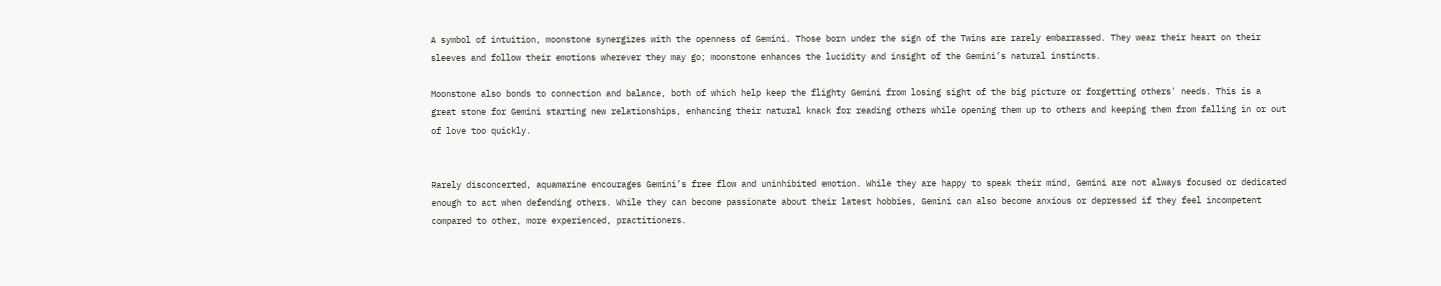A symbol of intuition, moonstone synergizes with the openness of Gemini. Those born under the sign of the Twins are rarely embarrassed. They wear their heart on their sleeves and follow their emotions wherever they may go; moonstone enhances the lucidity and insight of the Gemini’s natural instincts.

Moonstone also bonds to connection and balance, both of which help keep the flighty Gemini from losing sight of the big picture or forgetting others' needs. This is a great stone for Gemini starting new relationships, enhancing their natural knack for reading others while opening them up to others and keeping them from falling in or out of love too quickly.


Rarely disconcerted, aquamarine encourages Gemini’s free flow and uninhibited emotion. While they are happy to speak their mind, Gemini are not always focused or dedicated enough to act when defending others. While they can become passionate about their latest hobbies, Gemini can also become anxious or depressed if they feel incompetent compared to other, more experienced, practitioners.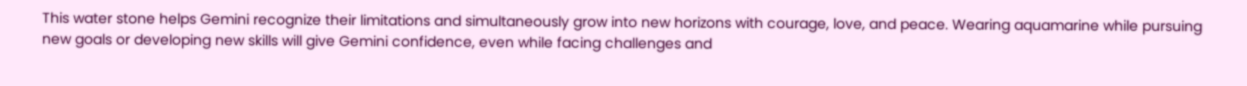This water stone helps Gemini recognize their limitations and simultaneously grow into new horizons with courage, love, and peace. Wearing aquamarine while pursuing new goals or developing new skills will give Gemini confidence, even while facing challenges and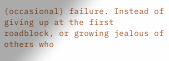(occasional) failure. Instead of giving up at the first roadblock, or growing jealous of others who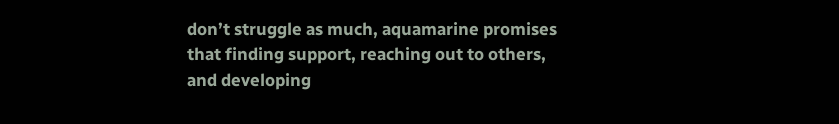don’t struggle as much, aquamarine promises that finding support, reaching out to others, and developing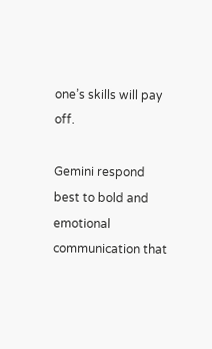one’s skills will pay off.

Gemini respond best to bold and emotional communication that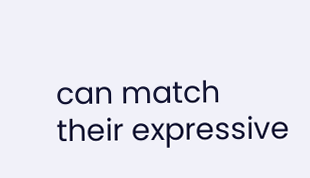can match their expressive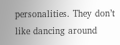personalities. They don’t like dancing around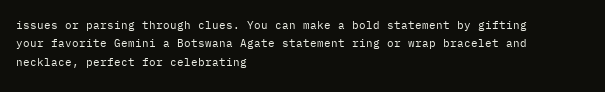issues or parsing through clues. You can make a bold statement by gifting your favorite Gemini a Botswana Agate statement ring or wrap bracelet and necklace, perfect for celebrating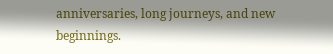anniversaries, long journeys, and new beginnings.